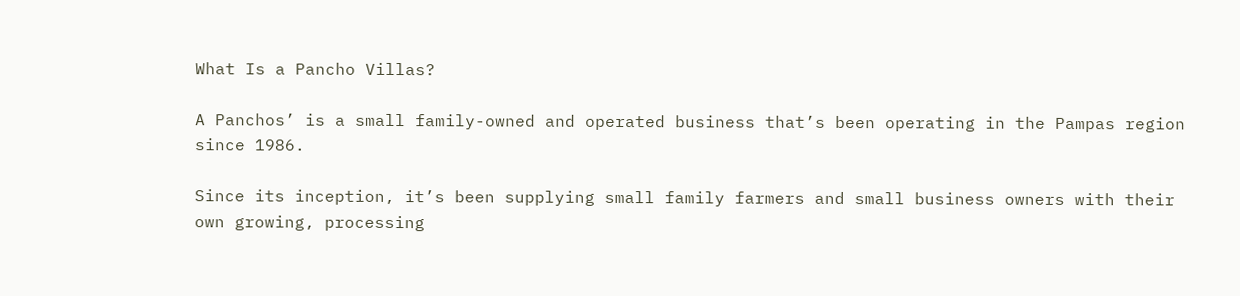What Is a Pancho Villas?

A Panchos’ is a small family-owned and operated business that’s been operating in the Pampas region since 1986.

Since its inception, it’s been supplying small family farmers and small business owners with their own growing, processing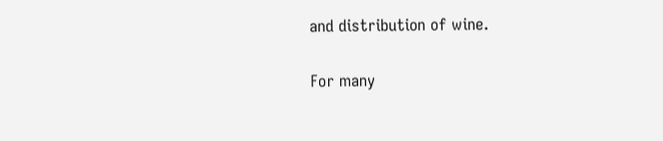and distribution of wine.

For many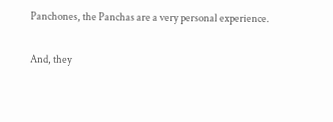Panchones, the Panchas are a very personal experience.

And, they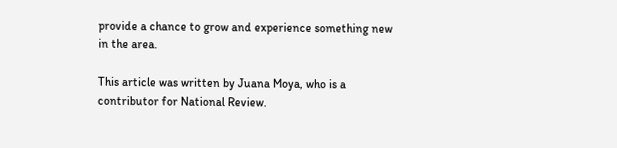provide a chance to grow and experience something new in the area.

This article was written by Juana Moya, who is a contributor for National Review.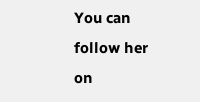You can follow her on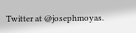Twitter at @josephmoyas.